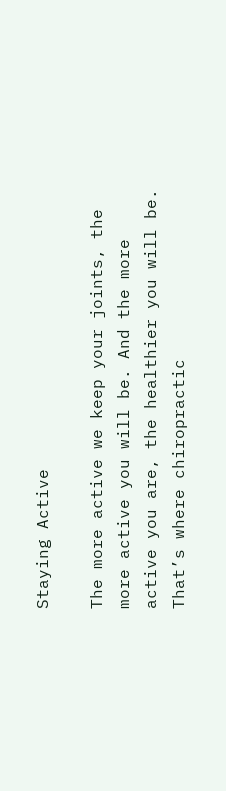Staying Active

The more active we keep your joints, the more active you will be. And the more active you are, the healthier you will be. That’s where chiropractic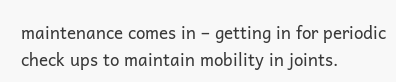maintenance comes in – getting in for periodic check ups to maintain mobility in joints.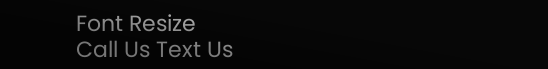Font Resize
Call Us Text Us